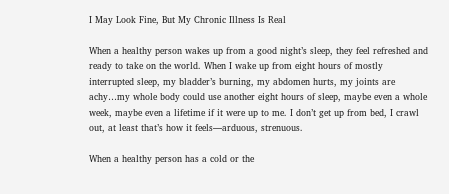I May Look Fine, But My Chronic Illness Is Real

When a healthy person wakes up from a good night’s sleep, they feel refreshed and ready to take on the world. When I wake up from eight hours of mostly interrupted sleep, my bladder’s burning, my abdomen hurts, my joints are achy…my whole body could use another eight hours of sleep, maybe even a whole week, maybe even a lifetime if it were up to me. I don’t get up from bed, I crawl out, at least that’s how it feels—arduous, strenuous.

When a healthy person has a cold or the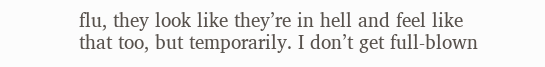flu, they look like they’re in hell and feel like that too, but temporarily. I don’t get full-blown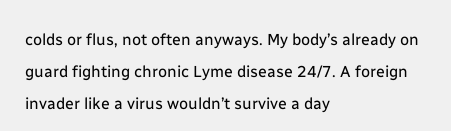colds or flus, not often anyways. My body’s already on guard fighting chronic Lyme disease 24/7. A foreign invader like a virus wouldn’t survive a day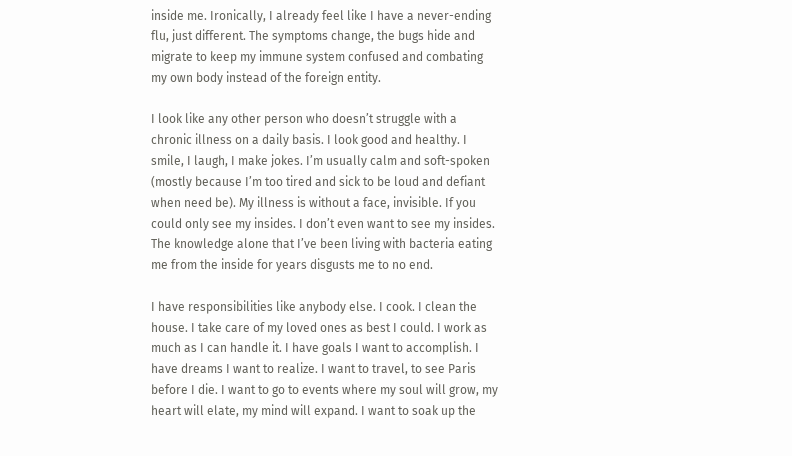inside me. Ironically, I already feel like I have a never-ending flu, just different. The symptoms change, the bugs hide and migrate to keep my immune system confused and combating my own body instead of the foreign entity.

I look like any other person who doesn’t struggle with a chronic illness on a daily basis. I look good and healthy. I smile, I laugh, I make jokes. I’m usually calm and soft-spoken (mostly because I’m too tired and sick to be loud and defiant when need be). My illness is without a face, invisible. If you could only see my insides. I don’t even want to see my insides. The knowledge alone that I’ve been living with bacteria eating me from the inside for years disgusts me to no end.

I have responsibilities like anybody else. I cook. I clean the house. I take care of my loved ones as best I could. I work as much as I can handle it. I have goals I want to accomplish. I have dreams I want to realize. I want to travel, to see Paris before I die. I want to go to events where my soul will grow, my heart will elate, my mind will expand. I want to soak up the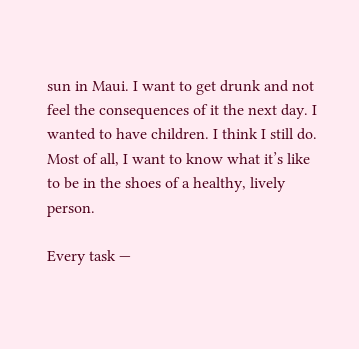sun in Maui. I want to get drunk and not feel the consequences of it the next day. I wanted to have children. I think I still do. Most of all, I want to know what it’s like to be in the shoes of a healthy, lively person.

Every task —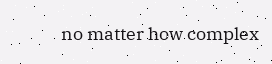no matter how complex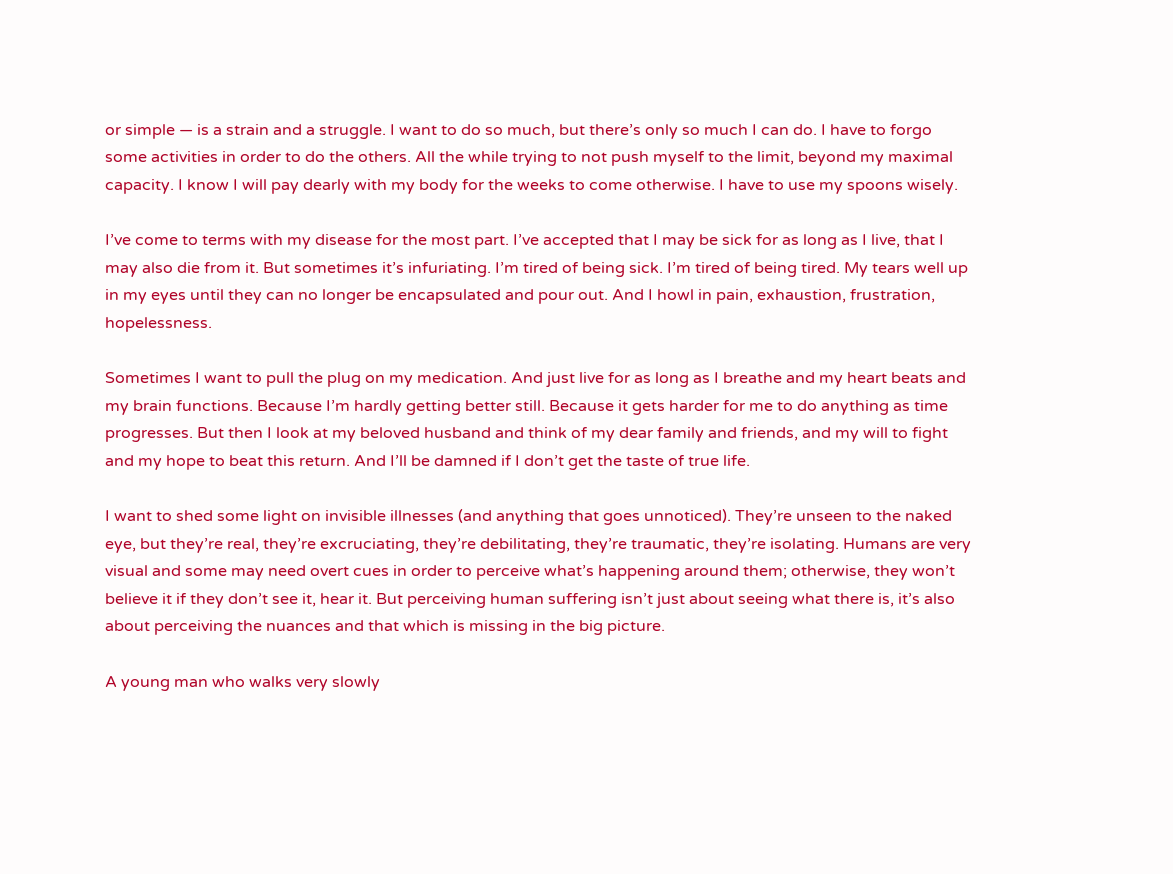or simple — is a strain and a struggle. I want to do so much, but there’s only so much I can do. I have to forgo some activities in order to do the others. All the while trying to not push myself to the limit, beyond my maximal capacity. I know I will pay dearly with my body for the weeks to come otherwise. I have to use my spoons wisely.

I’ve come to terms with my disease for the most part. I’ve accepted that I may be sick for as long as I live, that I may also die from it. But sometimes it’s infuriating. I’m tired of being sick. I’m tired of being tired. My tears well up in my eyes until they can no longer be encapsulated and pour out. And I howl in pain, exhaustion, frustration, hopelessness.

Sometimes I want to pull the plug on my medication. And just live for as long as I breathe and my heart beats and my brain functions. Because I’m hardly getting better still. Because it gets harder for me to do anything as time progresses. But then I look at my beloved husband and think of my dear family and friends, and my will to fight and my hope to beat this return. And I’ll be damned if I don’t get the taste of true life.

I want to shed some light on invisible illnesses (and anything that goes unnoticed). They’re unseen to the naked eye, but they’re real, they’re excruciating, they’re debilitating, they’re traumatic, they’re isolating. Humans are very visual and some may need overt cues in order to perceive what’s happening around them; otherwise, they won’t believe it if they don’t see it, hear it. But perceiving human suffering isn’t just about seeing what there is, it’s also about perceiving the nuances and that which is missing in the big picture.

A young man who walks very slowly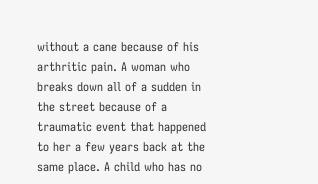without a cane because of his arthritic pain. A woman who breaks down all of a sudden in the street because of a traumatic event that happened to her a few years back at the same place. A child who has no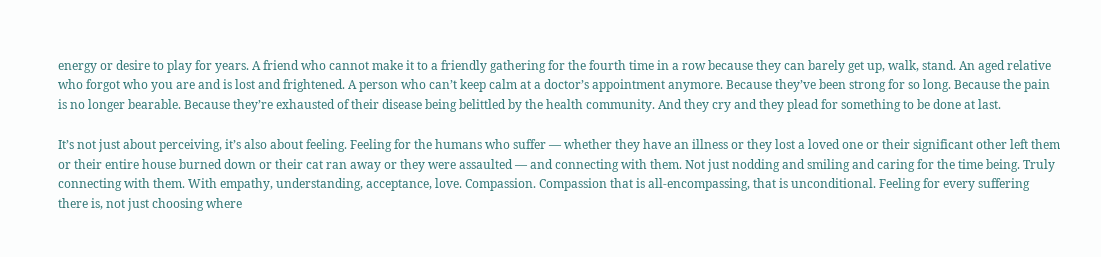energy or desire to play for years. A friend who cannot make it to a friendly gathering for the fourth time in a row because they can barely get up, walk, stand. An aged relative who forgot who you are and is lost and frightened. A person who can’t keep calm at a doctor’s appointment anymore. Because they’ve been strong for so long. Because the pain is no longer bearable. Because they’re exhausted of their disease being belittled by the health community. And they cry and they plead for something to be done at last.

It’s not just about perceiving, it’s also about feeling. Feeling for the humans who suffer — whether they have an illness or they lost a loved one or their significant other left them or their entire house burned down or their cat ran away or they were assaulted — and connecting with them. Not just nodding and smiling and caring for the time being. Truly connecting with them. With empathy, understanding, acceptance, love. Compassion. Compassion that is all-encompassing, that is unconditional. Feeling for every suffering there is, not just choosing where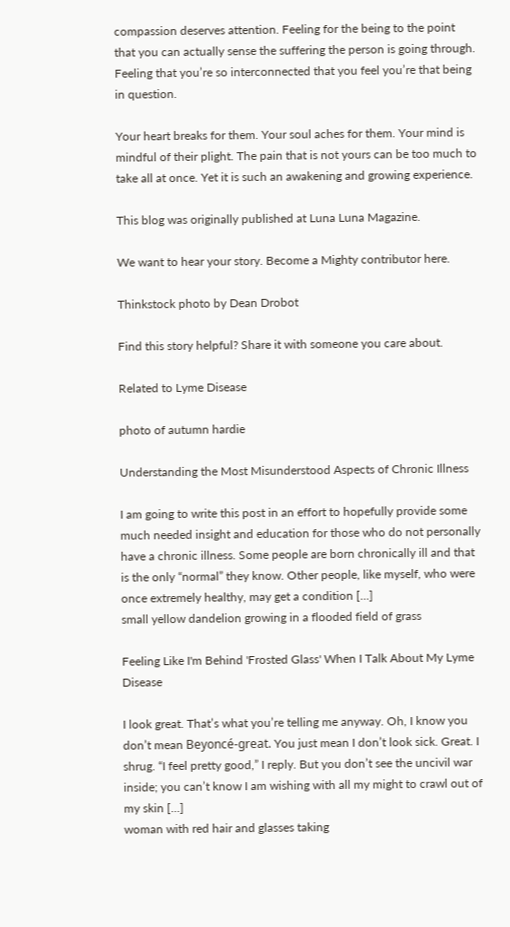compassion deserves attention. Feeling for the being to the point that you can actually sense the suffering the person is going through. Feeling that you’re so interconnected that you feel you’re that being in question.

Your heart breaks for them. Your soul aches for them. Your mind is mindful of their plight. The pain that is not yours can be too much to take all at once. Yet it is such an awakening and growing experience.

This blog was originally published at Luna Luna Magazine.

We want to hear your story. Become a Mighty contributor here.

Thinkstock photo by Dean Drobot

Find this story helpful? Share it with someone you care about.

Related to Lyme Disease

photo of autumn hardie

Understanding the Most Misunderstood Aspects of Chronic Illness

I am going to write this post in an effort to hopefully provide some much needed insight and education for those who do not personally have a chronic illness. Some people are born chronically ill and that is the only “normal” they know. Other people, like myself, who were once extremely healthy, may get a condition [...]
small yellow dandelion growing in a flooded field of grass

Feeling Like I'm Behind 'Frosted Glass' When I Talk About My Lyme Disease

I look great. That’s what you’re telling me anyway. Oh, I know you don’t mean Beyoncé-great. You just mean I don’t look sick. Great. I shrug. “I feel pretty good,” I reply. But you don’t see the uncivil war inside; you can’t know I am wishing with all my might to crawl out of my skin [...]
woman with red hair and glasses taking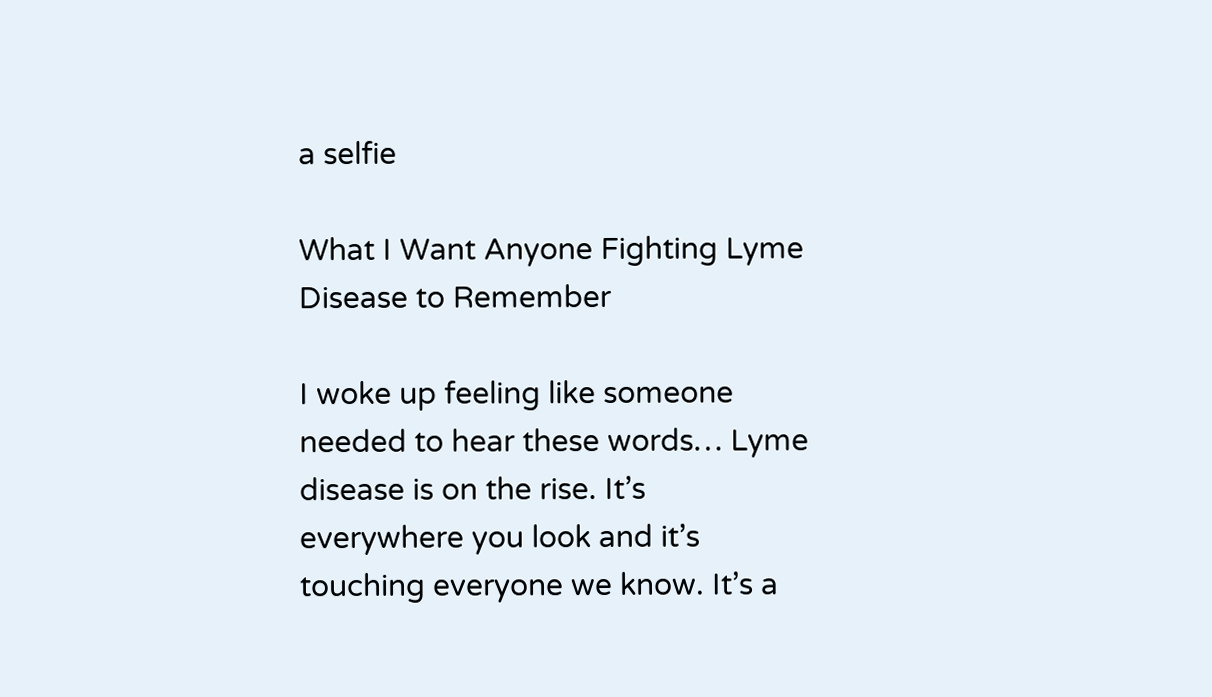a selfie

What I Want Anyone Fighting Lyme Disease to Remember

I woke up feeling like someone needed to hear these words… Lyme disease is on the rise. It’s everywhere you look and it’s touching everyone we know. It’s a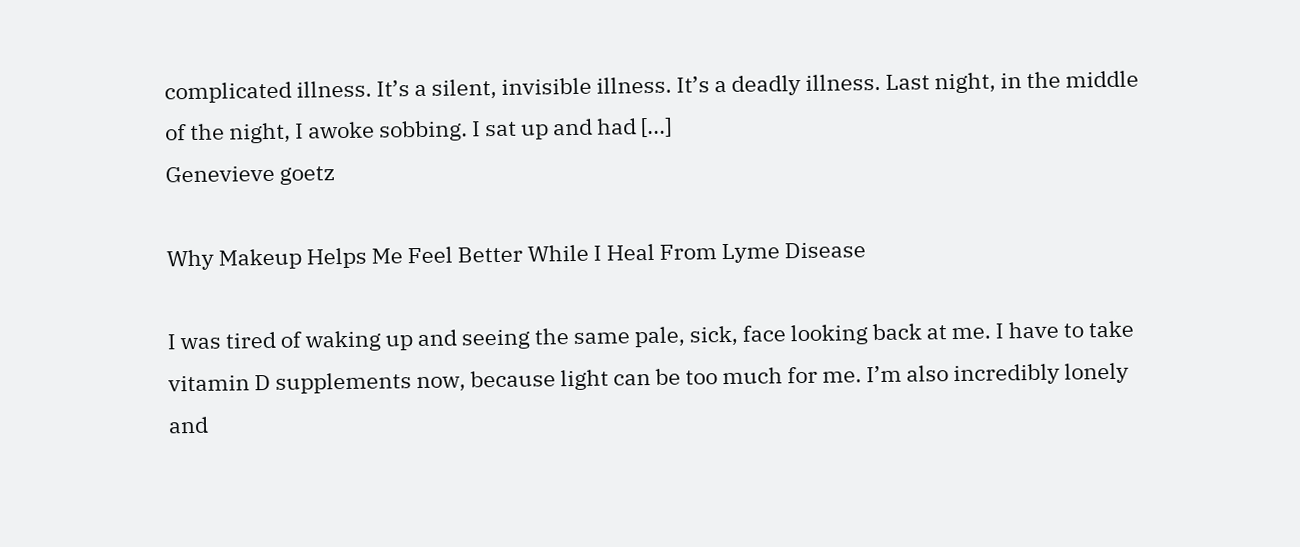complicated illness. It’s a silent, invisible illness. It’s a deadly illness. Last night, in the middle of the night, I awoke sobbing. I sat up and had [...]
Genevieve goetz

Why Makeup Helps Me Feel Better While I Heal From Lyme Disease

I was tired of waking up and seeing the same pale, sick, face looking back at me. I have to take vitamin D supplements now, because light can be too much for me. I’m also incredibly lonely and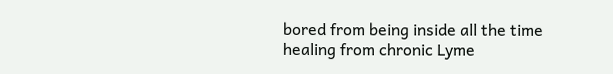bored from being inside all the time healing from chronic Lyme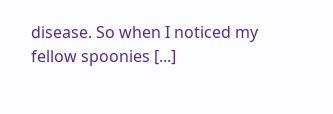disease. So when I noticed my fellow spoonies [...]